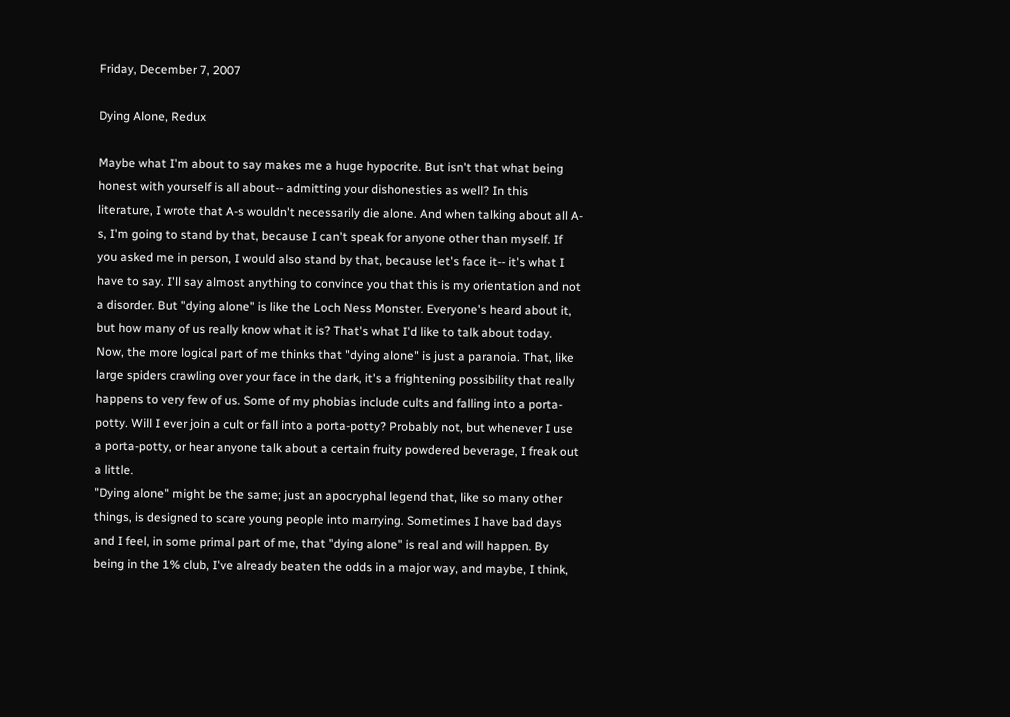Friday, December 7, 2007

Dying Alone, Redux

Maybe what I'm about to say makes me a huge hypocrite. But isn't that what being honest with yourself is all about-- admitting your dishonesties as well? In this literature, I wrote that A-s wouldn't necessarily die alone. And when talking about all A-s, I'm going to stand by that, because I can't speak for anyone other than myself. If you asked me in person, I would also stand by that, because let's face it-- it's what I have to say. I'll say almost anything to convince you that this is my orientation and not a disorder. But "dying alone" is like the Loch Ness Monster. Everyone's heard about it, but how many of us really know what it is? That's what I'd like to talk about today.
Now, the more logical part of me thinks that "dying alone" is just a paranoia. That, like large spiders crawling over your face in the dark, it's a frightening possibility that really happens to very few of us. Some of my phobias include cults and falling into a porta-potty. Will I ever join a cult or fall into a porta-potty? Probably not, but whenever I use a porta-potty, or hear anyone talk about a certain fruity powdered beverage, I freak out a little.
"Dying alone" might be the same; just an apocryphal legend that, like so many other things, is designed to scare young people into marrying. Sometimes I have bad days and I feel, in some primal part of me, that "dying alone" is real and will happen. By being in the 1% club, I've already beaten the odds in a major way, and maybe, I think,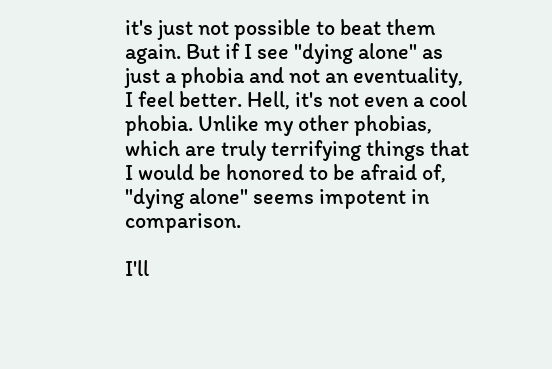it's just not possible to beat them again. But if I see "dying alone" as just a phobia and not an eventuality, I feel better. Hell, it's not even a cool phobia. Unlike my other phobias, which are truly terrifying things that I would be honored to be afraid of, "dying alone" seems impotent in comparison.

I'll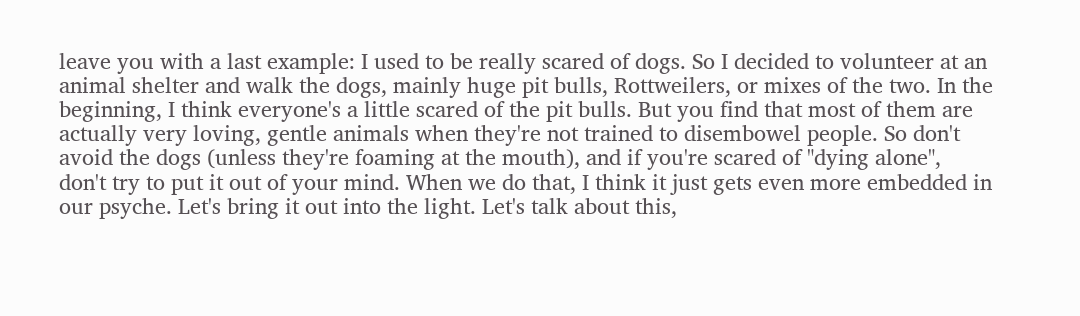leave you with a last example: I used to be really scared of dogs. So I decided to volunteer at an animal shelter and walk the dogs, mainly huge pit bulls, Rottweilers, or mixes of the two. In the beginning, I think everyone's a little scared of the pit bulls. But you find that most of them are actually very loving, gentle animals when they're not trained to disembowel people. So don't avoid the dogs (unless they're foaming at the mouth), and if you're scared of "dying alone", don't try to put it out of your mind. When we do that, I think it just gets even more embedded in our psyche. Let's bring it out into the light. Let's talk about this,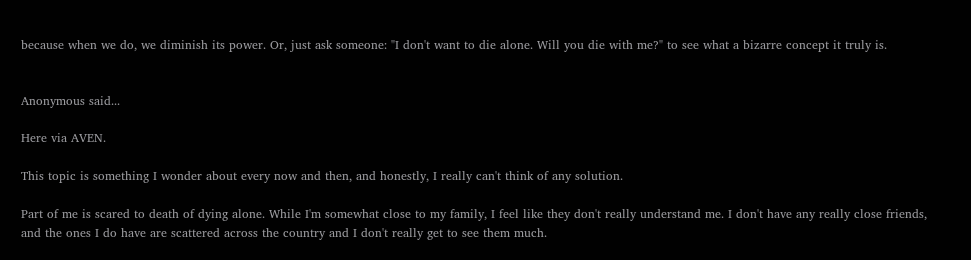because when we do, we diminish its power. Or, just ask someone: "I don't want to die alone. Will you die with me?" to see what a bizarre concept it truly is.


Anonymous said...

Here via AVEN.

This topic is something I wonder about every now and then, and honestly, I really can't think of any solution.

Part of me is scared to death of dying alone. While I'm somewhat close to my family, I feel like they don't really understand me. I don't have any really close friends, and the ones I do have are scattered across the country and I don't really get to see them much.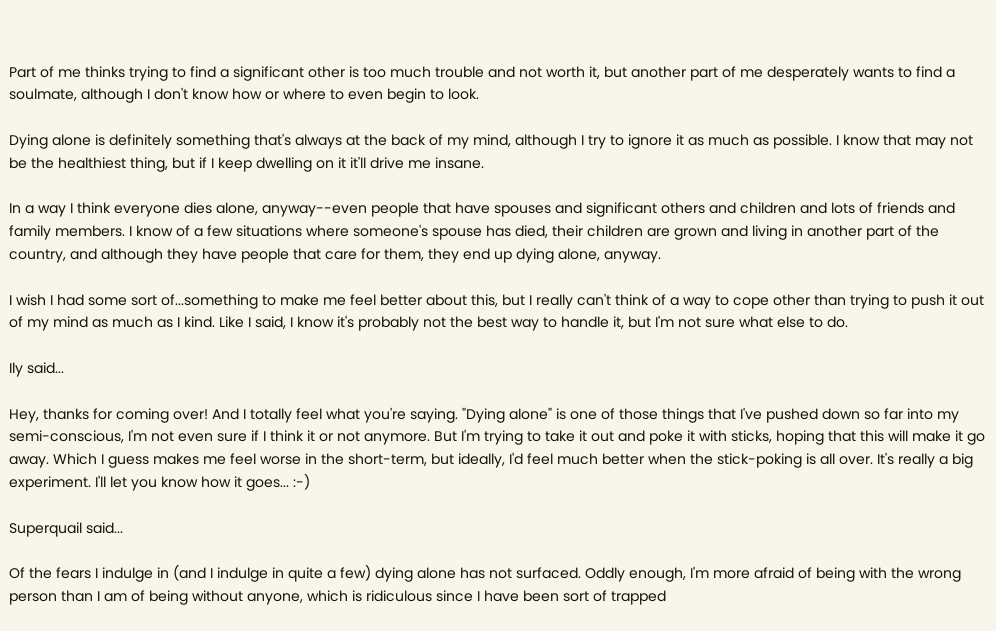Part of me thinks trying to find a significant other is too much trouble and not worth it, but another part of me desperately wants to find a soulmate, although I don't know how or where to even begin to look.

Dying alone is definitely something that's always at the back of my mind, although I try to ignore it as much as possible. I know that may not be the healthiest thing, but if I keep dwelling on it it'll drive me insane.

In a way I think everyone dies alone, anyway--even people that have spouses and significant others and children and lots of friends and family members. I know of a few situations where someone's spouse has died, their children are grown and living in another part of the country, and although they have people that care for them, they end up dying alone, anyway.

I wish I had some sort of...something to make me feel better about this, but I really can't think of a way to cope other than trying to push it out of my mind as much as I kind. Like I said, I know it's probably not the best way to handle it, but I'm not sure what else to do.

Ily said...

Hey, thanks for coming over! And I totally feel what you're saying. "Dying alone" is one of those things that I've pushed down so far into my semi-conscious, I'm not even sure if I think it or not anymore. But I'm trying to take it out and poke it with sticks, hoping that this will make it go away. Which I guess makes me feel worse in the short-term, but ideally, I'd feel much better when the stick-poking is all over. It's really a big experiment. I'll let you know how it goes... :-)

Superquail said...

Of the fears I indulge in (and I indulge in quite a few) dying alone has not surfaced. Oddly enough, I'm more afraid of being with the wrong person than I am of being without anyone, which is ridiculous since I have been sort of trapped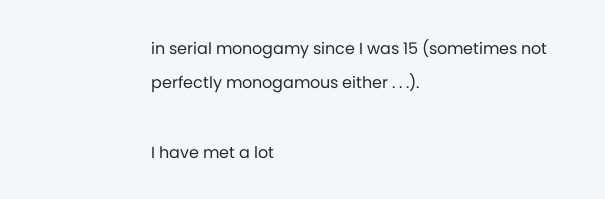in serial monogamy since I was 15 (sometimes not perfectly monogamous either . . .).

I have met a lot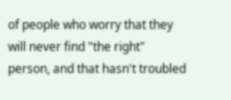of people who worry that they will never find "the right" person, and that hasn't troubled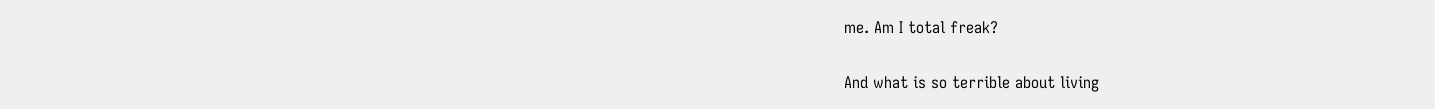me. Am I total freak?

And what is so terrible about living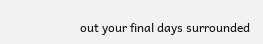out your final days surrounded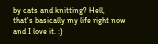by cats and knitting? Hell, that's basically my life right now and I love it. :)